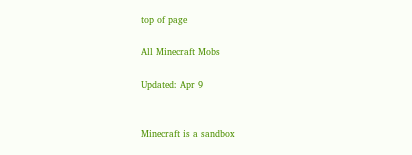top of page

All Minecraft Mobs

Updated: Apr 9


Minecraft is a sandbox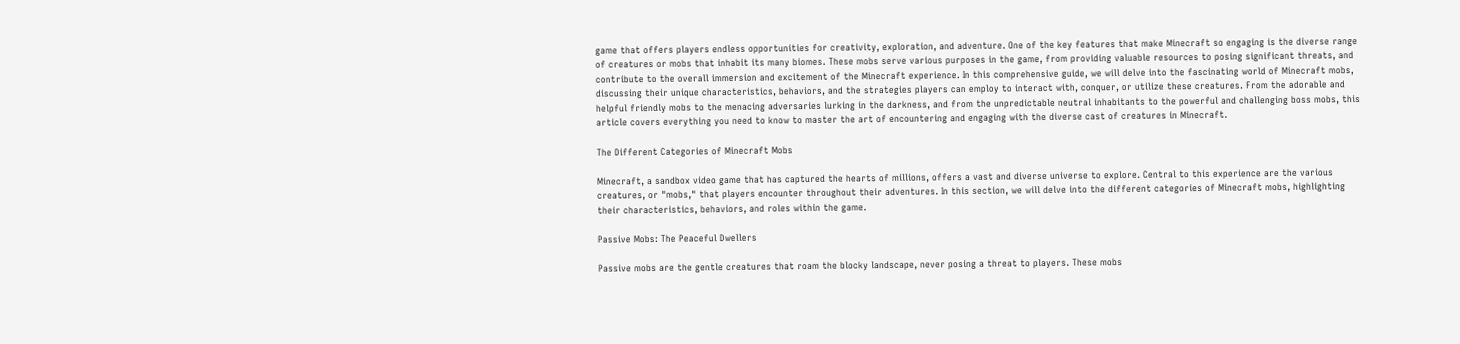game that offers players endless opportunities for creativity, exploration, and adventure. One of the key features that make Minecraft so engaging is the diverse range of creatures or mobs that inhabit its many biomes. These mobs serve various purposes in the game, from providing valuable resources to posing significant threats, and contribute to the overall immersion and excitement of the Minecraft experience. In this comprehensive guide, we will delve into the fascinating world of Minecraft mobs, discussing their unique characteristics, behaviors, and the strategies players can employ to interact with, conquer, or utilize these creatures. From the adorable and helpful friendly mobs to the menacing adversaries lurking in the darkness, and from the unpredictable neutral inhabitants to the powerful and challenging boss mobs, this article covers everything you need to know to master the art of encountering and engaging with the diverse cast of creatures in Minecraft.

The Different Categories of Minecraft Mobs

Minecraft, a sandbox video game that has captured the hearts of millions, offers a vast and diverse universe to explore. Central to this experience are the various creatures, or "mobs," that players encounter throughout their adventures. In this section, we will delve into the different categories of Minecraft mobs, highlighting their characteristics, behaviors, and roles within the game.

Passive Mobs: The Peaceful Dwellers

Passive mobs are the gentle creatures that roam the blocky landscape, never posing a threat to players. These mobs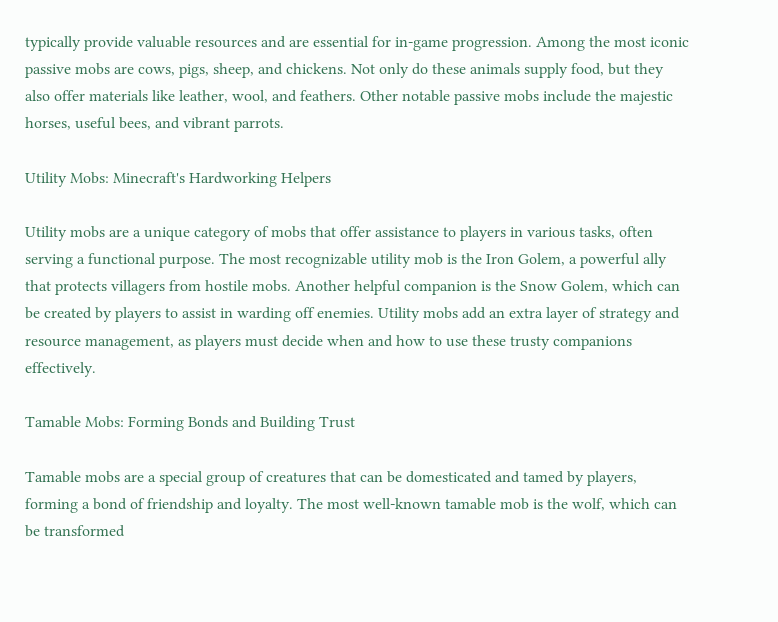typically provide valuable resources and are essential for in-game progression. Among the most iconic passive mobs are cows, pigs, sheep, and chickens. Not only do these animals supply food, but they also offer materials like leather, wool, and feathers. Other notable passive mobs include the majestic horses, useful bees, and vibrant parrots.

Utility Mobs: Minecraft's Hardworking Helpers

Utility mobs are a unique category of mobs that offer assistance to players in various tasks, often serving a functional purpose. The most recognizable utility mob is the Iron Golem, a powerful ally that protects villagers from hostile mobs. Another helpful companion is the Snow Golem, which can be created by players to assist in warding off enemies. Utility mobs add an extra layer of strategy and resource management, as players must decide when and how to use these trusty companions effectively.

Tamable Mobs: Forming Bonds and Building Trust

Tamable mobs are a special group of creatures that can be domesticated and tamed by players, forming a bond of friendship and loyalty. The most well-known tamable mob is the wolf, which can be transformed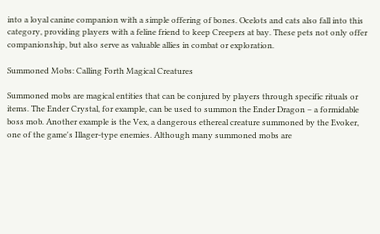into a loyal canine companion with a simple offering of bones. Ocelots and cats also fall into this category, providing players with a feline friend to keep Creepers at bay. These pets not only offer companionship, but also serve as valuable allies in combat or exploration.

Summoned Mobs: Calling Forth Magical Creatures

Summoned mobs are magical entities that can be conjured by players through specific rituals or items. The Ender Crystal, for example, can be used to summon the Ender Dragon – a formidable boss mob. Another example is the Vex, a dangerous ethereal creature summoned by the Evoker, one of the game's Illager-type enemies. Although many summoned mobs are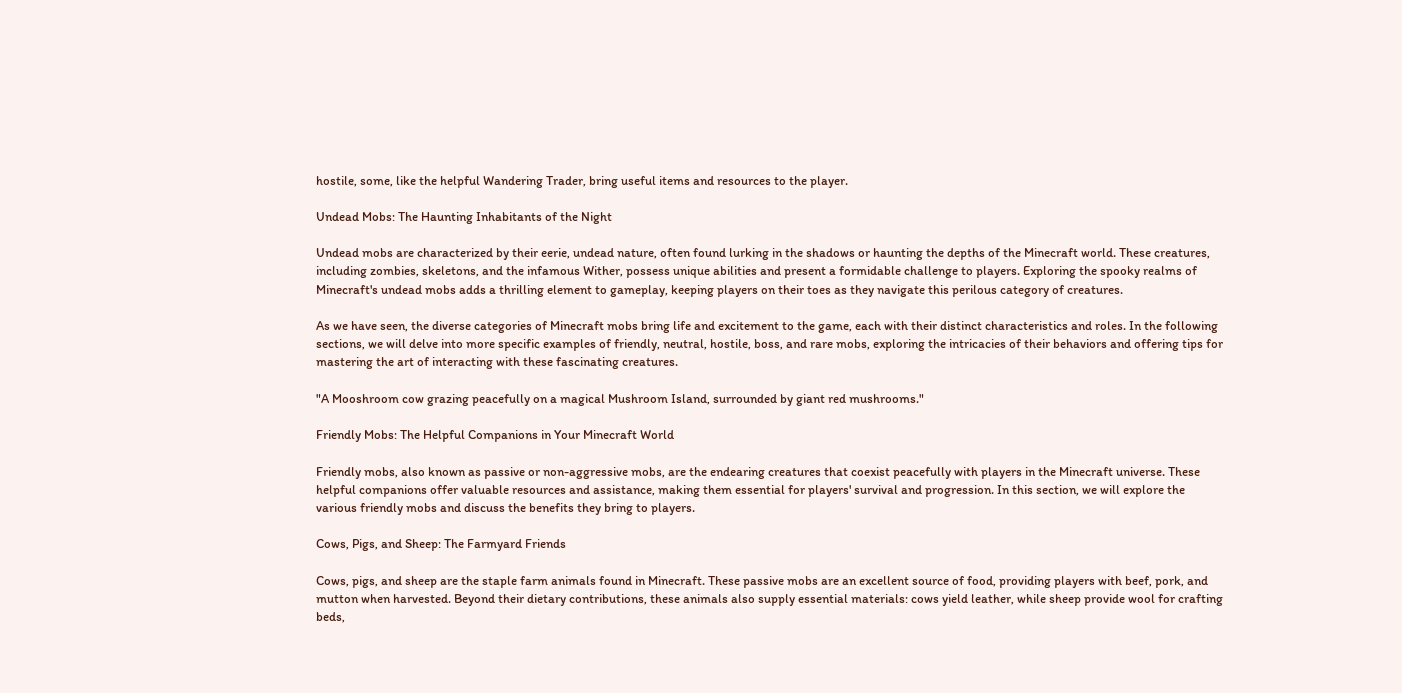hostile, some, like the helpful Wandering Trader, bring useful items and resources to the player.

Undead Mobs: The Haunting Inhabitants of the Night

Undead mobs are characterized by their eerie, undead nature, often found lurking in the shadows or haunting the depths of the Minecraft world. These creatures, including zombies, skeletons, and the infamous Wither, possess unique abilities and present a formidable challenge to players. Exploring the spooky realms of Minecraft's undead mobs adds a thrilling element to gameplay, keeping players on their toes as they navigate this perilous category of creatures.

As we have seen, the diverse categories of Minecraft mobs bring life and excitement to the game, each with their distinct characteristics and roles. In the following sections, we will delve into more specific examples of friendly, neutral, hostile, boss, and rare mobs, exploring the intricacies of their behaviors and offering tips for mastering the art of interacting with these fascinating creatures.

"A Mooshroom cow grazing peacefully on a magical Mushroom Island, surrounded by giant red mushrooms."

Friendly Mobs: The Helpful Companions in Your Minecraft World

Friendly mobs, also known as passive or non-aggressive mobs, are the endearing creatures that coexist peacefully with players in the Minecraft universe. These helpful companions offer valuable resources and assistance, making them essential for players' survival and progression. In this section, we will explore the various friendly mobs and discuss the benefits they bring to players.

Cows, Pigs, and Sheep: The Farmyard Friends

Cows, pigs, and sheep are the staple farm animals found in Minecraft. These passive mobs are an excellent source of food, providing players with beef, pork, and mutton when harvested. Beyond their dietary contributions, these animals also supply essential materials: cows yield leather, while sheep provide wool for crafting beds,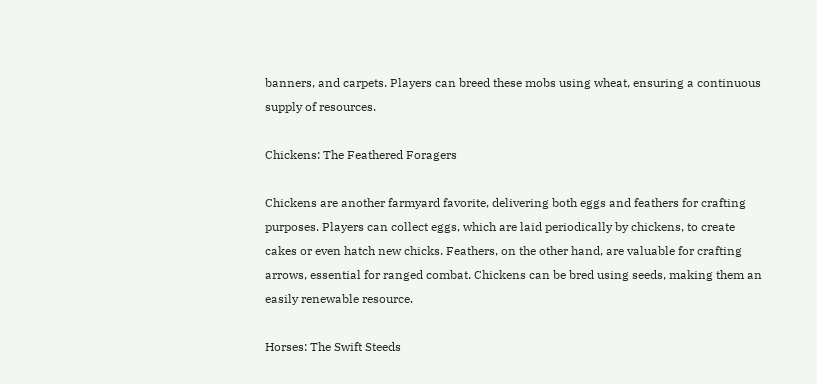banners, and carpets. Players can breed these mobs using wheat, ensuring a continuous supply of resources.

Chickens: The Feathered Foragers

Chickens are another farmyard favorite, delivering both eggs and feathers for crafting purposes. Players can collect eggs, which are laid periodically by chickens, to create cakes or even hatch new chicks. Feathers, on the other hand, are valuable for crafting arrows, essential for ranged combat. Chickens can be bred using seeds, making them an easily renewable resource.

Horses: The Swift Steeds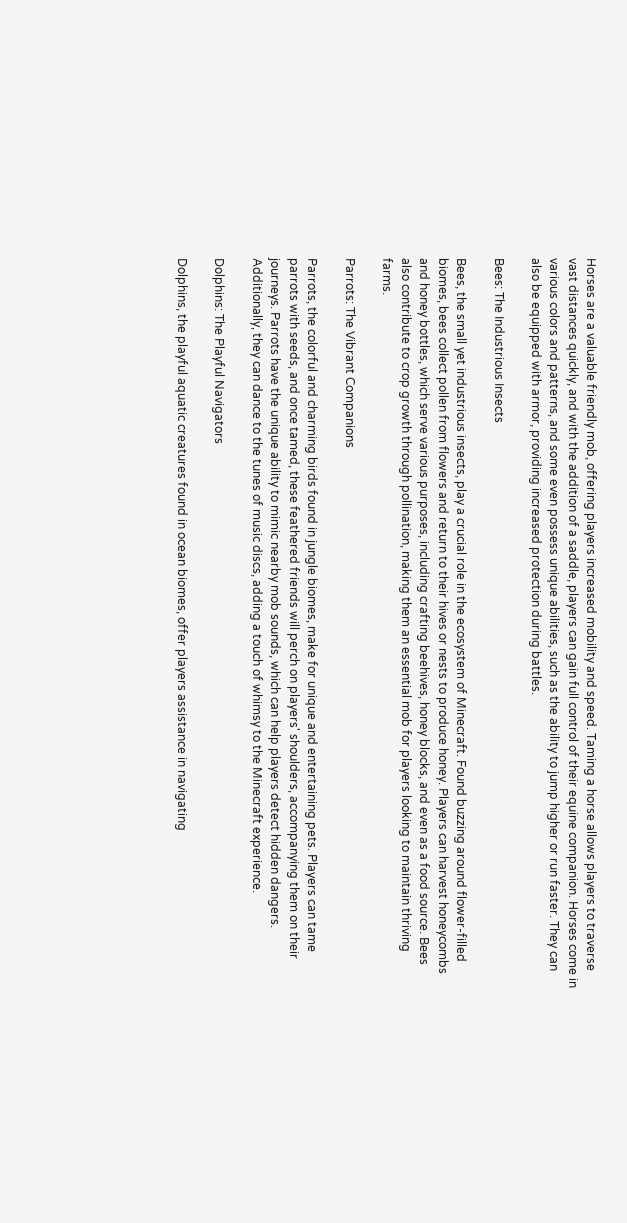Horses are a valuable friendly mob, offering players increased mobility and speed. Taming a horse allows players to traverse vast distances quickly, and with the addition of a saddle, players can gain full control of their equine companion. Horses come in various colors and patterns, and some even possess unique abilities, such as the ability to jump higher or run faster. They can also be equipped with armor, providing increased protection during battles.

Bees: The Industrious Insects

Bees, the small yet industrious insects, play a crucial role in the ecosystem of Minecraft. Found buzzing around flower-filled biomes, bees collect pollen from flowers and return to their hives or nests to produce honey. Players can harvest honeycombs and honey bottles, which serve various purposes, including crafting beehives, honey blocks, and even as a food source. Bees also contribute to crop growth through pollination, making them an essential mob for players looking to maintain thriving farms.

Parrots: The Vibrant Companions

Parrots, the colorful and charming birds found in jungle biomes, make for unique and entertaining pets. Players can tame parrots with seeds, and once tamed, these feathered friends will perch on players' shoulders, accompanying them on their journeys. Parrots have the unique ability to mimic nearby mob sounds, which can help players detect hidden dangers. Additionally, they can dance to the tunes of music discs, adding a touch of whimsy to the Minecraft experience.

Dolphins: The Playful Navigators

Dolphins, the playful aquatic creatures found in ocean biomes, offer players assistance in navigating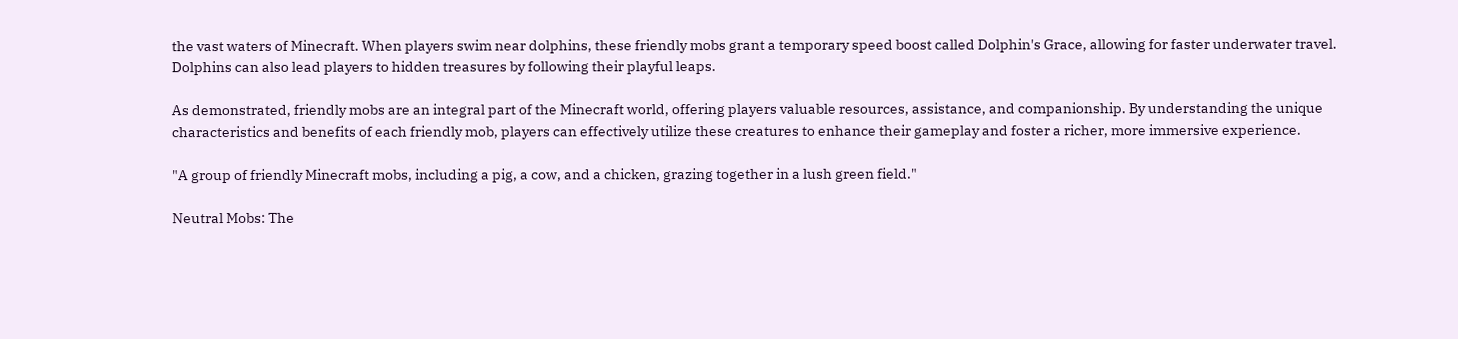the vast waters of Minecraft. When players swim near dolphins, these friendly mobs grant a temporary speed boost called Dolphin's Grace, allowing for faster underwater travel. Dolphins can also lead players to hidden treasures by following their playful leaps.

As demonstrated, friendly mobs are an integral part of the Minecraft world, offering players valuable resources, assistance, and companionship. By understanding the unique characteristics and benefits of each friendly mob, players can effectively utilize these creatures to enhance their gameplay and foster a richer, more immersive experience.

"A group of friendly Minecraft mobs, including a pig, a cow, and a chicken, grazing together in a lush green field."

Neutral Mobs: The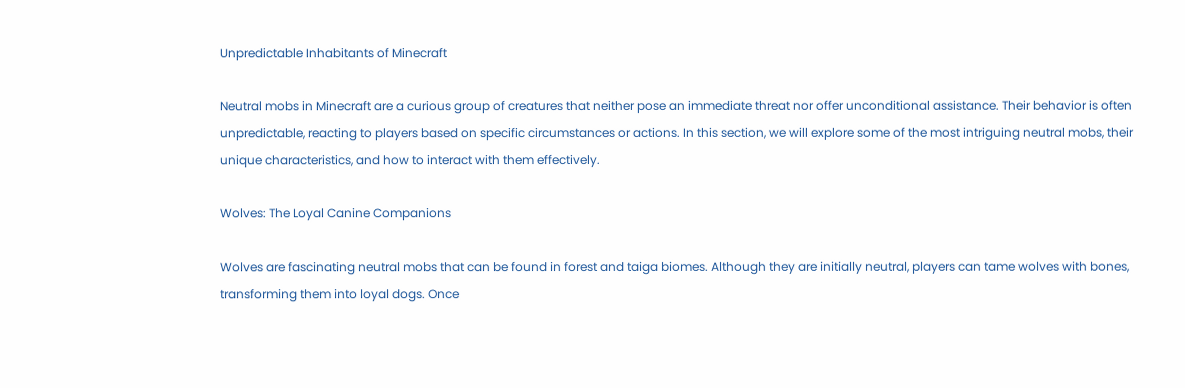Unpredictable Inhabitants of Minecraft

Neutral mobs in Minecraft are a curious group of creatures that neither pose an immediate threat nor offer unconditional assistance. Their behavior is often unpredictable, reacting to players based on specific circumstances or actions. In this section, we will explore some of the most intriguing neutral mobs, their unique characteristics, and how to interact with them effectively.

Wolves: The Loyal Canine Companions

Wolves are fascinating neutral mobs that can be found in forest and taiga biomes. Although they are initially neutral, players can tame wolves with bones, transforming them into loyal dogs. Once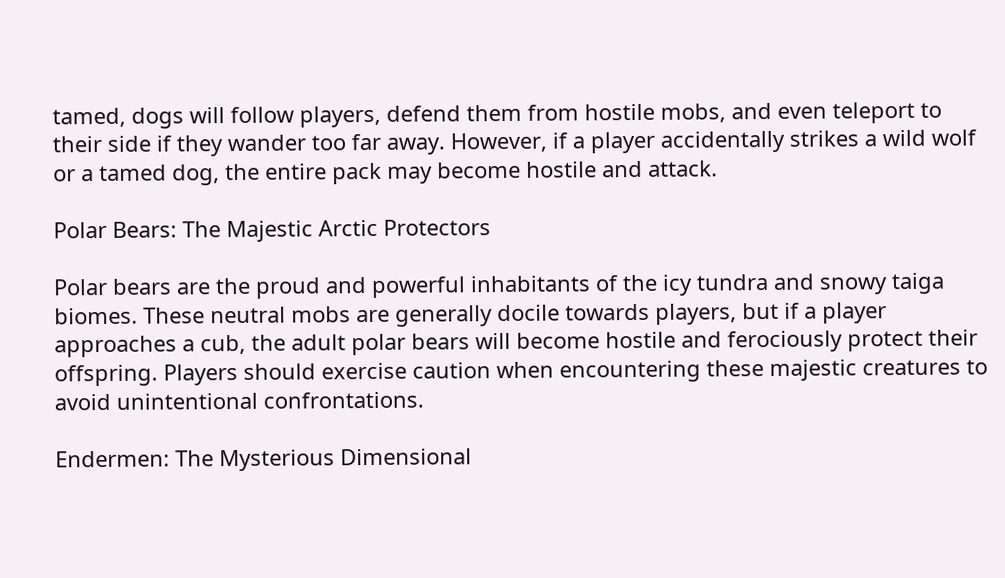tamed, dogs will follow players, defend them from hostile mobs, and even teleport to their side if they wander too far away. However, if a player accidentally strikes a wild wolf or a tamed dog, the entire pack may become hostile and attack.

Polar Bears: The Majestic Arctic Protectors

Polar bears are the proud and powerful inhabitants of the icy tundra and snowy taiga biomes. These neutral mobs are generally docile towards players, but if a player approaches a cub, the adult polar bears will become hostile and ferociously protect their offspring. Players should exercise caution when encountering these majestic creatures to avoid unintentional confrontations.

Endermen: The Mysterious Dimensional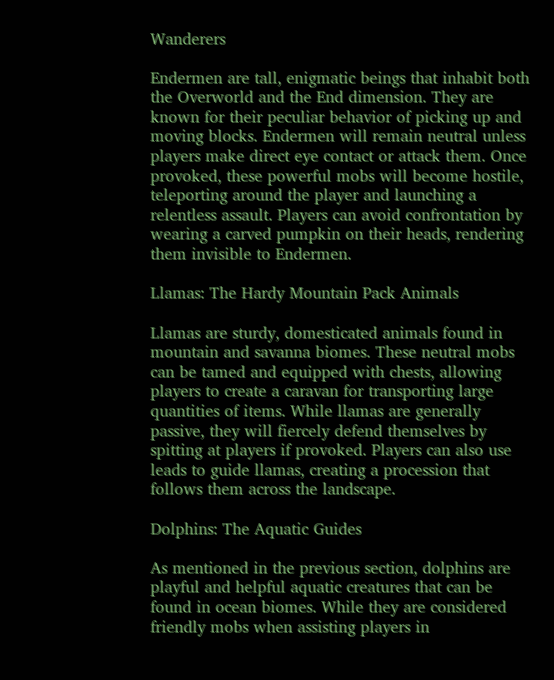Wanderers

Endermen are tall, enigmatic beings that inhabit both the Overworld and the End dimension. They are known for their peculiar behavior of picking up and moving blocks. Endermen will remain neutral unless players make direct eye contact or attack them. Once provoked, these powerful mobs will become hostile, teleporting around the player and launching a relentless assault. Players can avoid confrontation by wearing a carved pumpkin on their heads, rendering them invisible to Endermen.

Llamas: The Hardy Mountain Pack Animals

Llamas are sturdy, domesticated animals found in mountain and savanna biomes. These neutral mobs can be tamed and equipped with chests, allowing players to create a caravan for transporting large quantities of items. While llamas are generally passive, they will fiercely defend themselves by spitting at players if provoked. Players can also use leads to guide llamas, creating a procession that follows them across the landscape.

Dolphins: The Aquatic Guides

As mentioned in the previous section, dolphins are playful and helpful aquatic creatures that can be found in ocean biomes. While they are considered friendly mobs when assisting players in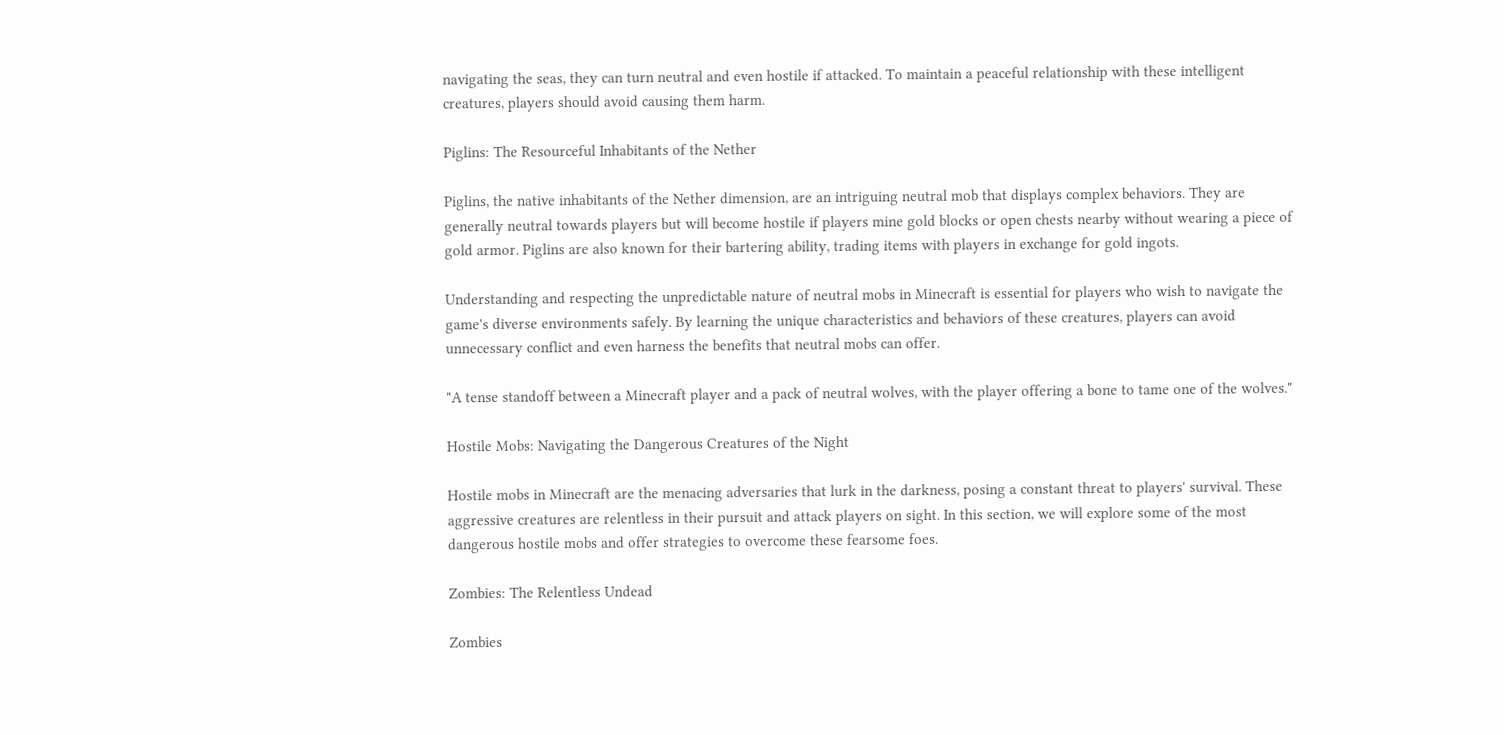navigating the seas, they can turn neutral and even hostile if attacked. To maintain a peaceful relationship with these intelligent creatures, players should avoid causing them harm.

Piglins: The Resourceful Inhabitants of the Nether

Piglins, the native inhabitants of the Nether dimension, are an intriguing neutral mob that displays complex behaviors. They are generally neutral towards players but will become hostile if players mine gold blocks or open chests nearby without wearing a piece of gold armor. Piglins are also known for their bartering ability, trading items with players in exchange for gold ingots.

Understanding and respecting the unpredictable nature of neutral mobs in Minecraft is essential for players who wish to navigate the game's diverse environments safely. By learning the unique characteristics and behaviors of these creatures, players can avoid unnecessary conflict and even harness the benefits that neutral mobs can offer.

"A tense standoff between a Minecraft player and a pack of neutral wolves, with the player offering a bone to tame one of the wolves."

Hostile Mobs: Navigating the Dangerous Creatures of the Night

Hostile mobs in Minecraft are the menacing adversaries that lurk in the darkness, posing a constant threat to players' survival. These aggressive creatures are relentless in their pursuit and attack players on sight. In this section, we will explore some of the most dangerous hostile mobs and offer strategies to overcome these fearsome foes.

Zombies: The Relentless Undead

Zombies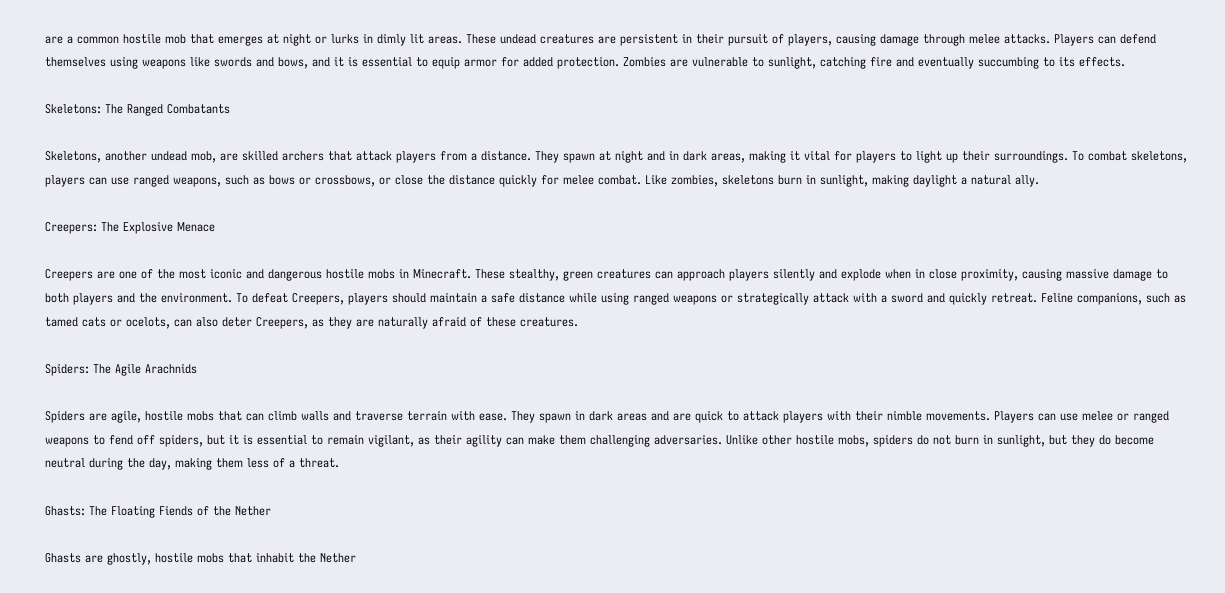are a common hostile mob that emerges at night or lurks in dimly lit areas. These undead creatures are persistent in their pursuit of players, causing damage through melee attacks. Players can defend themselves using weapons like swords and bows, and it is essential to equip armor for added protection. Zombies are vulnerable to sunlight, catching fire and eventually succumbing to its effects.

Skeletons: The Ranged Combatants

Skeletons, another undead mob, are skilled archers that attack players from a distance. They spawn at night and in dark areas, making it vital for players to light up their surroundings. To combat skeletons, players can use ranged weapons, such as bows or crossbows, or close the distance quickly for melee combat. Like zombies, skeletons burn in sunlight, making daylight a natural ally.

Creepers: The Explosive Menace

Creepers are one of the most iconic and dangerous hostile mobs in Minecraft. These stealthy, green creatures can approach players silently and explode when in close proximity, causing massive damage to both players and the environment. To defeat Creepers, players should maintain a safe distance while using ranged weapons or strategically attack with a sword and quickly retreat. Feline companions, such as tamed cats or ocelots, can also deter Creepers, as they are naturally afraid of these creatures.

Spiders: The Agile Arachnids

Spiders are agile, hostile mobs that can climb walls and traverse terrain with ease. They spawn in dark areas and are quick to attack players with their nimble movements. Players can use melee or ranged weapons to fend off spiders, but it is essential to remain vigilant, as their agility can make them challenging adversaries. Unlike other hostile mobs, spiders do not burn in sunlight, but they do become neutral during the day, making them less of a threat.

Ghasts: The Floating Fiends of the Nether

Ghasts are ghostly, hostile mobs that inhabit the Nether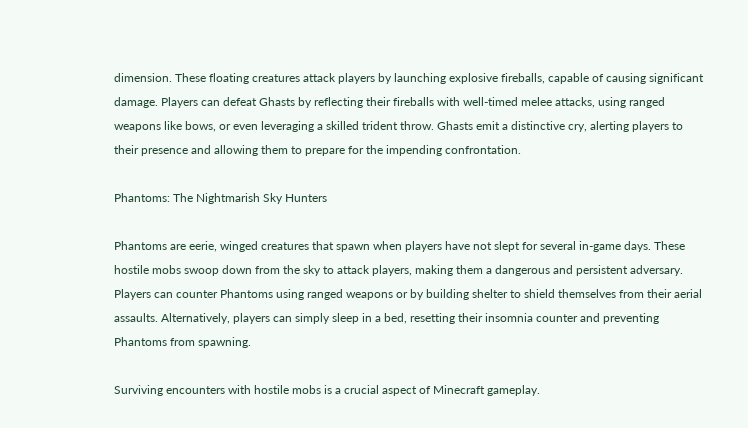dimension. These floating creatures attack players by launching explosive fireballs, capable of causing significant damage. Players can defeat Ghasts by reflecting their fireballs with well-timed melee attacks, using ranged weapons like bows, or even leveraging a skilled trident throw. Ghasts emit a distinctive cry, alerting players to their presence and allowing them to prepare for the impending confrontation.

Phantoms: The Nightmarish Sky Hunters

Phantoms are eerie, winged creatures that spawn when players have not slept for several in-game days. These hostile mobs swoop down from the sky to attack players, making them a dangerous and persistent adversary. Players can counter Phantoms using ranged weapons or by building shelter to shield themselves from their aerial assaults. Alternatively, players can simply sleep in a bed, resetting their insomnia counter and preventing Phantoms from spawning.

Surviving encounters with hostile mobs is a crucial aspect of Minecraft gameplay.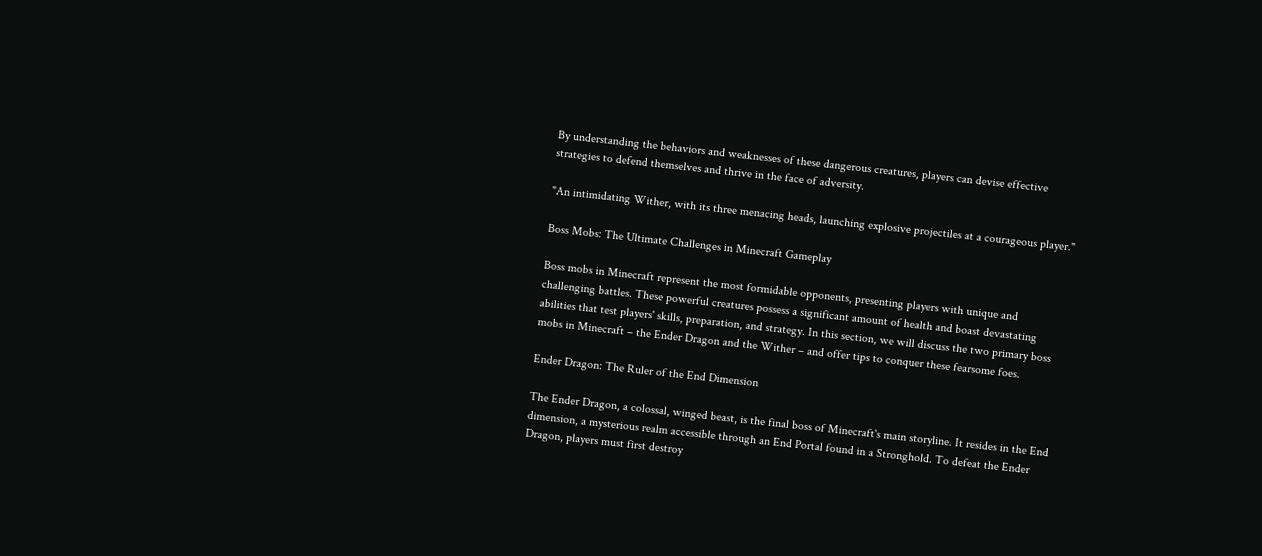By understanding the behaviors and weaknesses of these dangerous creatures, players can devise effective strategies to defend themselves and thrive in the face of adversity.

"An intimidating Wither, with its three menacing heads, launching explosive projectiles at a courageous player."

Boss Mobs: The Ultimate Challenges in Minecraft Gameplay

Boss mobs in Minecraft represent the most formidable opponents, presenting players with unique and challenging battles. These powerful creatures possess a significant amount of health and boast devastating abilities that test players' skills, preparation, and strategy. In this section, we will discuss the two primary boss mobs in Minecraft – the Ender Dragon and the Wither – and offer tips to conquer these fearsome foes.

Ender Dragon: The Ruler of the End Dimension

The Ender Dragon, a colossal, winged beast, is the final boss of Minecraft's main storyline. It resides in the End dimension, a mysterious realm accessible through an End Portal found in a Stronghold. To defeat the Ender Dragon, players must first destroy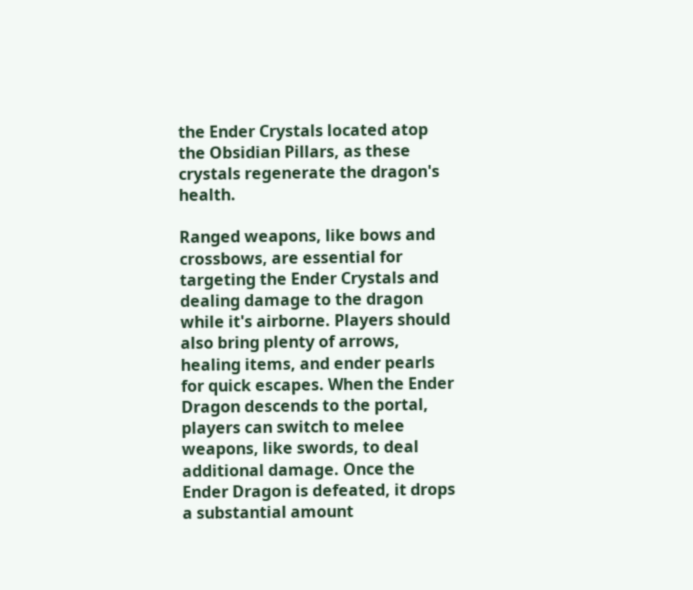the Ender Crystals located atop the Obsidian Pillars, as these crystals regenerate the dragon's health.

Ranged weapons, like bows and crossbows, are essential for targeting the Ender Crystals and dealing damage to the dragon while it's airborne. Players should also bring plenty of arrows, healing items, and ender pearls for quick escapes. When the Ender Dragon descends to the portal, players can switch to melee weapons, like swords, to deal additional damage. Once the Ender Dragon is defeated, it drops a substantial amount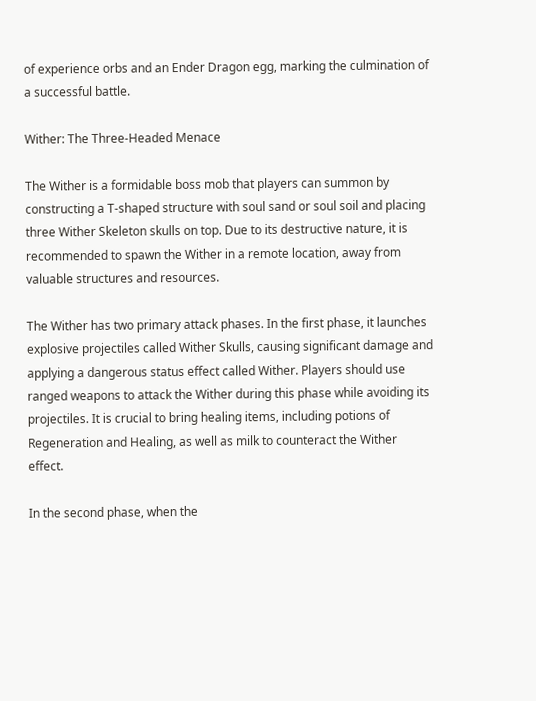of experience orbs and an Ender Dragon egg, marking the culmination of a successful battle.

Wither: The Three-Headed Menace

The Wither is a formidable boss mob that players can summon by constructing a T-shaped structure with soul sand or soul soil and placing three Wither Skeleton skulls on top. Due to its destructive nature, it is recommended to spawn the Wither in a remote location, away from valuable structures and resources.

The Wither has two primary attack phases. In the first phase, it launches explosive projectiles called Wither Skulls, causing significant damage and applying a dangerous status effect called Wither. Players should use ranged weapons to attack the Wither during this phase while avoiding its projectiles. It is crucial to bring healing items, including potions of Regeneration and Healing, as well as milk to counteract the Wither effect.

In the second phase, when the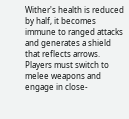Wither's health is reduced by half, it becomes immune to ranged attacks and generates a shield that reflects arrows. Players must switch to melee weapons and engage in close-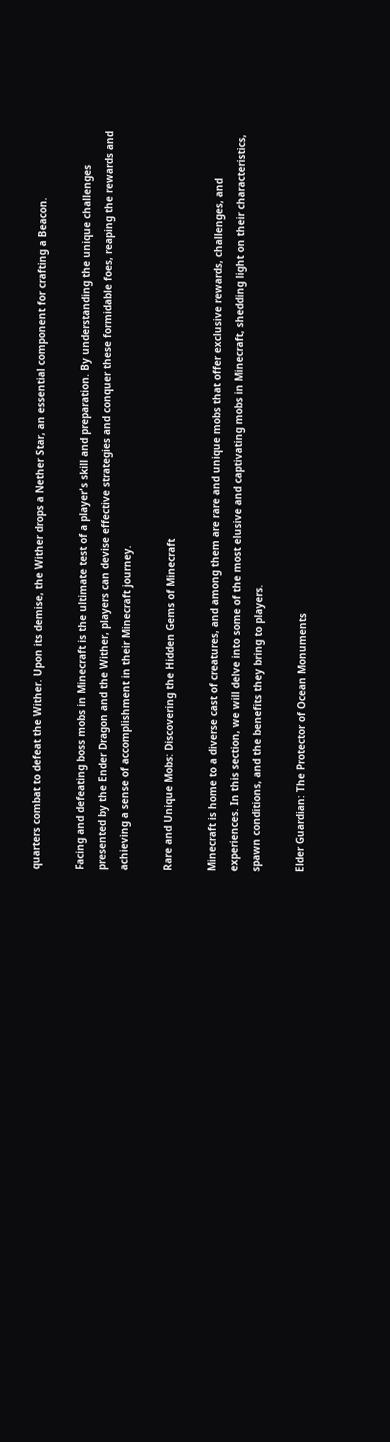quarters combat to defeat the Wither. Upon its demise, the Wither drops a Nether Star, an essential component for crafting a Beacon.

Facing and defeating boss mobs in Minecraft is the ultimate test of a player's skill and preparation. By understanding the unique challenges presented by the Ender Dragon and the Wither, players can devise effective strategies and conquer these formidable foes, reaping the rewards and achieving a sense of accomplishment in their Minecraft journey.

Rare and Unique Mobs: Discovering the Hidden Gems of Minecraft

Minecraft is home to a diverse cast of creatures, and among them are rare and unique mobs that offer exclusive rewards, challenges, and experiences. In this section, we will delve into some of the most elusive and captivating mobs in Minecraft, shedding light on their characteristics, spawn conditions, and the benefits they bring to players.

Elder Guardian: The Protector of Ocean Monuments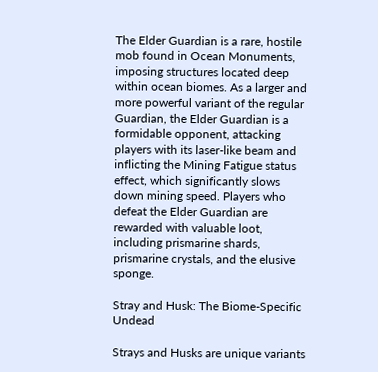The Elder Guardian is a rare, hostile mob found in Ocean Monuments, imposing structures located deep within ocean biomes. As a larger and more powerful variant of the regular Guardian, the Elder Guardian is a formidable opponent, attacking players with its laser-like beam and inflicting the Mining Fatigue status effect, which significantly slows down mining speed. Players who defeat the Elder Guardian are rewarded with valuable loot, including prismarine shards, prismarine crystals, and the elusive sponge.

Stray and Husk: The Biome-Specific Undead

Strays and Husks are unique variants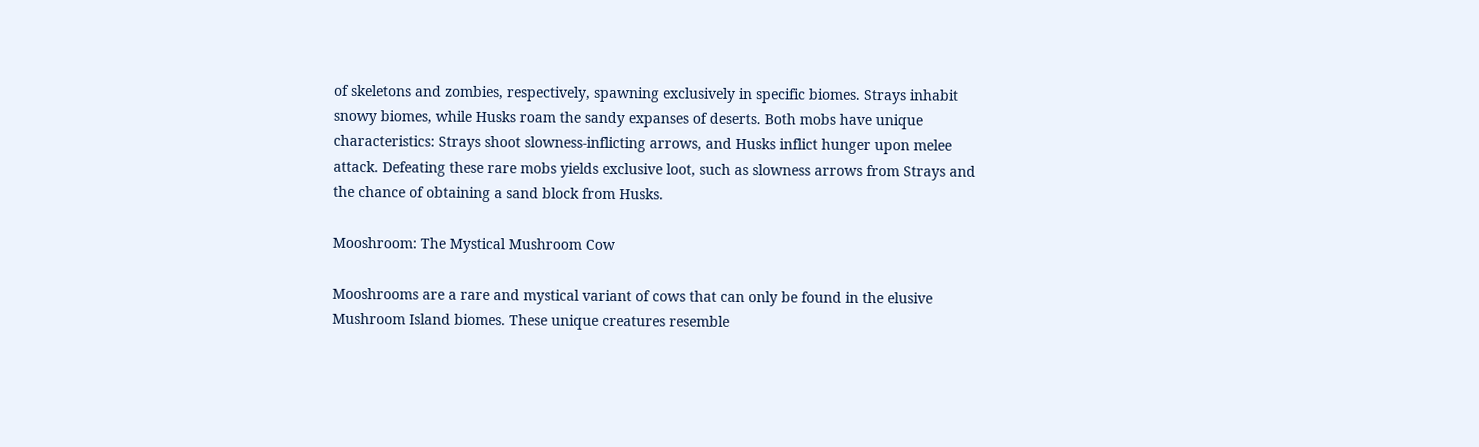of skeletons and zombies, respectively, spawning exclusively in specific biomes. Strays inhabit snowy biomes, while Husks roam the sandy expanses of deserts. Both mobs have unique characteristics: Strays shoot slowness-inflicting arrows, and Husks inflict hunger upon melee attack. Defeating these rare mobs yields exclusive loot, such as slowness arrows from Strays and the chance of obtaining a sand block from Husks.

Mooshroom: The Mystical Mushroom Cow

Mooshrooms are a rare and mystical variant of cows that can only be found in the elusive Mushroom Island biomes. These unique creatures resemble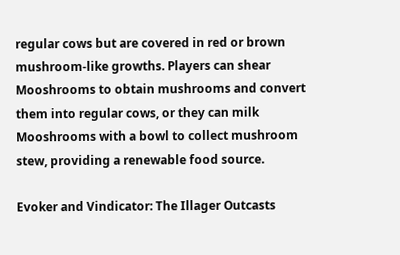regular cows but are covered in red or brown mushroom-like growths. Players can shear Mooshrooms to obtain mushrooms and convert them into regular cows, or they can milk Mooshrooms with a bowl to collect mushroom stew, providing a renewable food source.

Evoker and Vindicator: The Illager Outcasts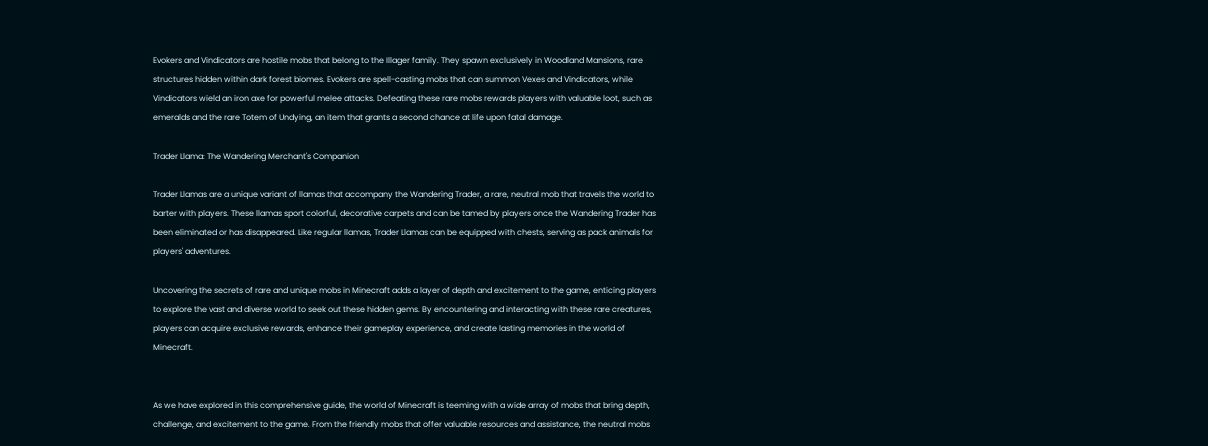Evokers and Vindicators are hostile mobs that belong to the Illager family. They spawn exclusively in Woodland Mansions, rare structures hidden within dark forest biomes. Evokers are spell-casting mobs that can summon Vexes and Vindicators, while Vindicators wield an iron axe for powerful melee attacks. Defeating these rare mobs rewards players with valuable loot, such as emeralds and the rare Totem of Undying, an item that grants a second chance at life upon fatal damage.

Trader Llama: The Wandering Merchant's Companion

Trader Llamas are a unique variant of llamas that accompany the Wandering Trader, a rare, neutral mob that travels the world to barter with players. These llamas sport colorful, decorative carpets and can be tamed by players once the Wandering Trader has been eliminated or has disappeared. Like regular llamas, Trader Llamas can be equipped with chests, serving as pack animals for players' adventures.

Uncovering the secrets of rare and unique mobs in Minecraft adds a layer of depth and excitement to the game, enticing players to explore the vast and diverse world to seek out these hidden gems. By encountering and interacting with these rare creatures, players can acquire exclusive rewards, enhance their gameplay experience, and create lasting memories in the world of Minecraft.


As we have explored in this comprehensive guide, the world of Minecraft is teeming with a wide array of mobs that bring depth, challenge, and excitement to the game. From the friendly mobs that offer valuable resources and assistance, the neutral mobs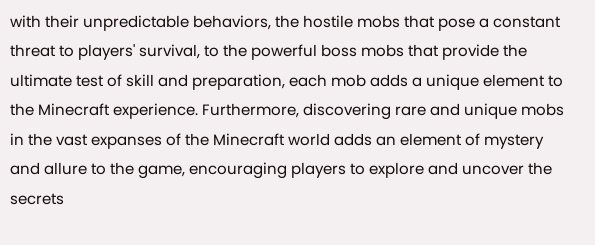with their unpredictable behaviors, the hostile mobs that pose a constant threat to players' survival, to the powerful boss mobs that provide the ultimate test of skill and preparation, each mob adds a unique element to the Minecraft experience. Furthermore, discovering rare and unique mobs in the vast expanses of the Minecraft world adds an element of mystery and allure to the game, encouraging players to explore and uncover the secrets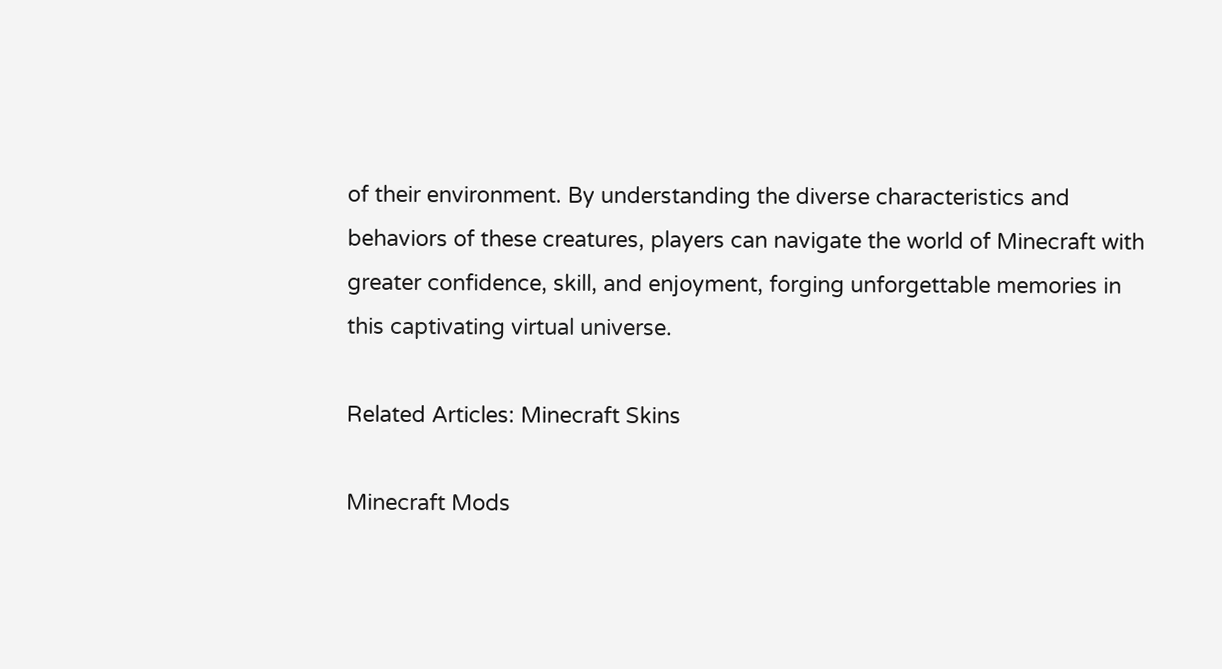of their environment. By understanding the diverse characteristics and behaviors of these creatures, players can navigate the world of Minecraft with greater confidence, skill, and enjoyment, forging unforgettable memories in this captivating virtual universe.

Related Articles: Minecraft Skins

Minecraft Mods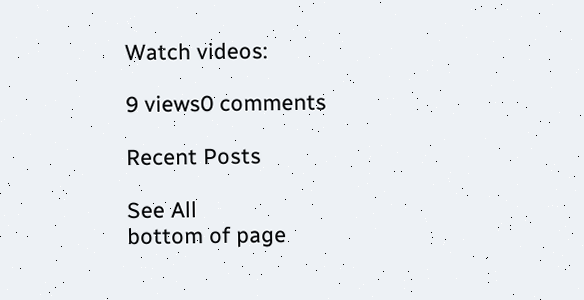Watch videos:

9 views0 comments

Recent Posts

See All
bottom of page